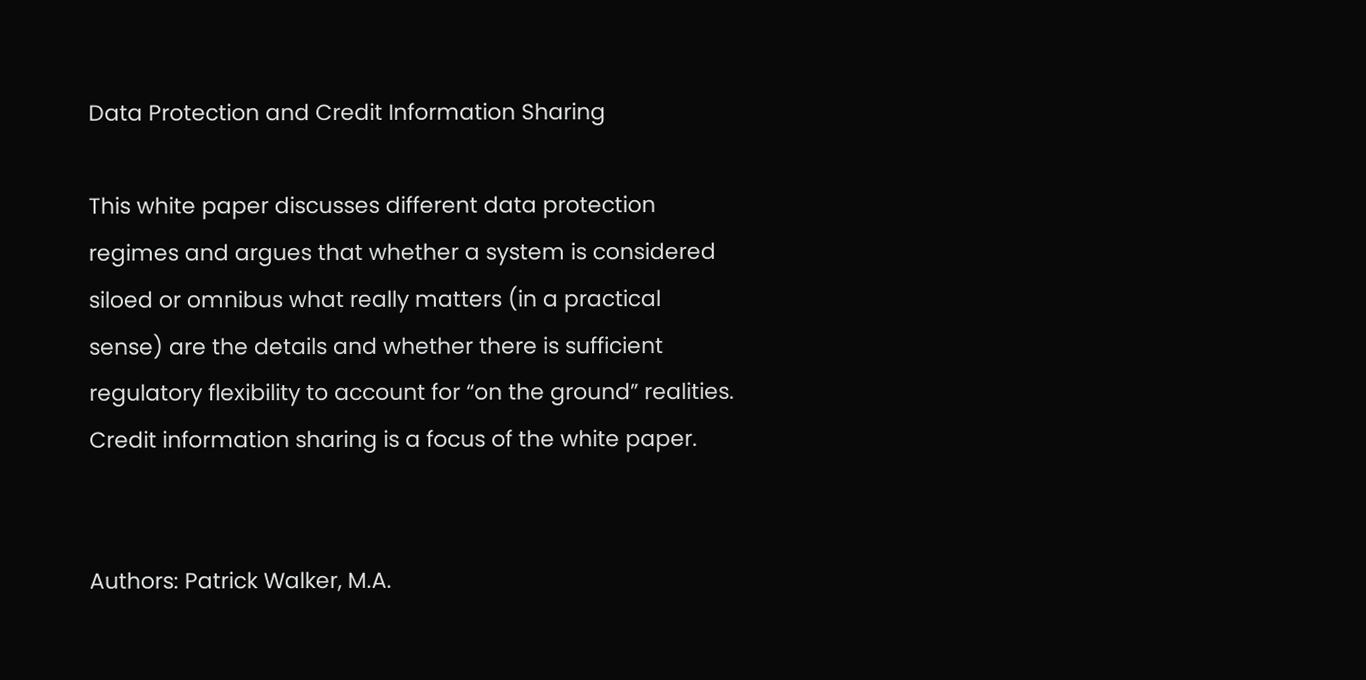Data Protection and Credit Information Sharing

This white paper discusses different data protection regimes and argues that whether a system is considered siloed or omnibus what really matters (in a practical sense) are the details and whether there is sufficient regulatory flexibility to account for “on the ground” realities. Credit information sharing is a focus of the white paper.


Authors: Patrick Walker, M.A.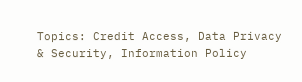Topics: Credit Access, Data Privacy & Security, Information Policy